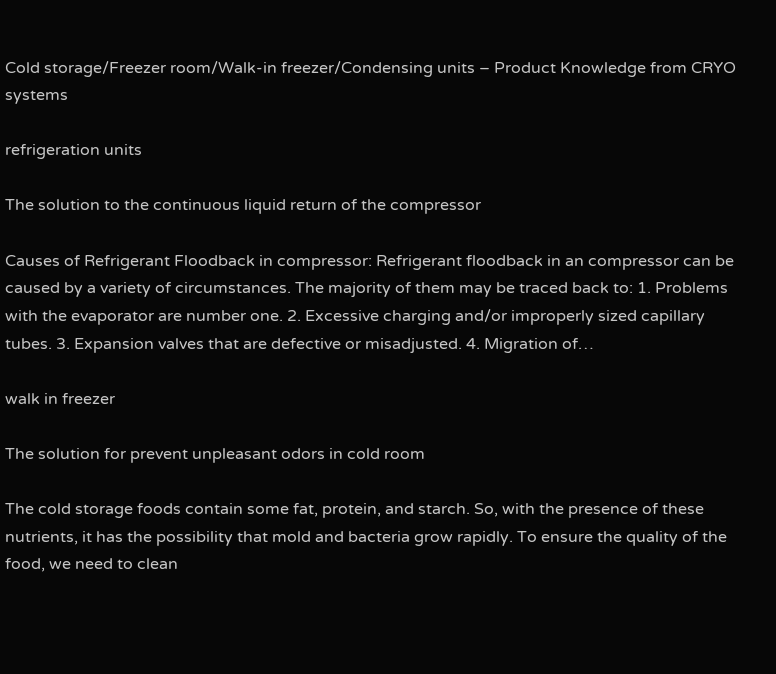Cold storage/Freezer room/Walk-in freezer/Condensing units – Product Knowledge from CRYO systems

refrigeration units

The solution to the continuous liquid return of the compressor

Causes of Refrigerant Floodback in compressor: Refrigerant floodback in an compressor can be caused by a variety of circumstances. The majority of them may be traced back to: 1. Problems with the evaporator are number one. 2. Excessive charging and/or improperly sized capillary tubes. 3. Expansion valves that are defective or misadjusted. 4. Migration of…

walk in freezer

The solution for prevent unpleasant odors in cold room

The cold storage foods contain some fat, protein, and starch. So, with the presence of these nutrients, it has the possibility that mold and bacteria grow rapidly. To ensure the quality of the food, we need to clean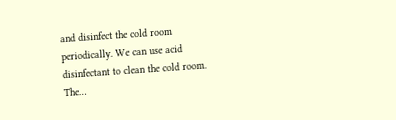and disinfect the cold room periodically. We can use acid disinfectant to clean the cold room. The…